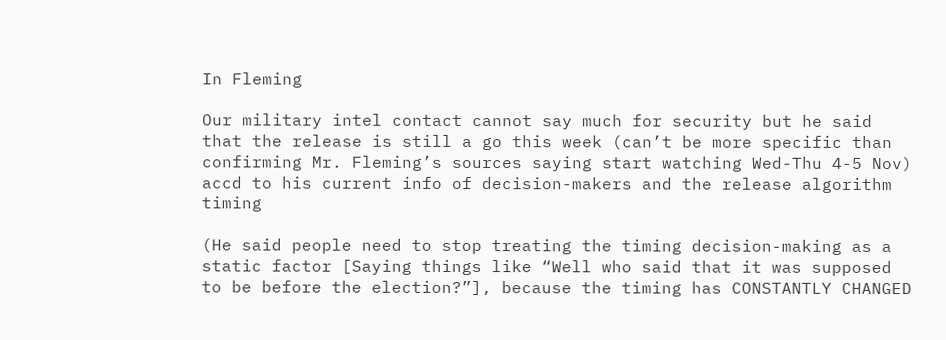In Fleming

Our military intel contact cannot say much for security but he said that the release is still a go this week (can’t be more specific than confirming Mr. Fleming’s sources saying start watching Wed-Thu 4-5 Nov) accd to his current info of decision-makers and the release algorithm timing

(He said people need to stop treating the timing decision-making as a static factor [Saying things like “Well who said that it was supposed to be before the election?”], because the timing has CONSTANTLY CHANGED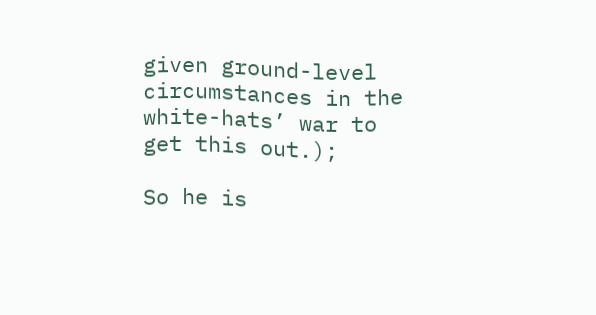given ground-level circumstances in the white-hats’ war to get this out.);

So he is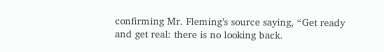confirming Mr. Fleming’s source saying, “Get ready and get real: there is no looking back.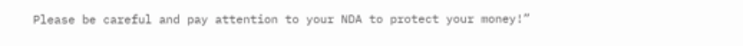Please be careful and pay attention to your NDA to protect your money!”